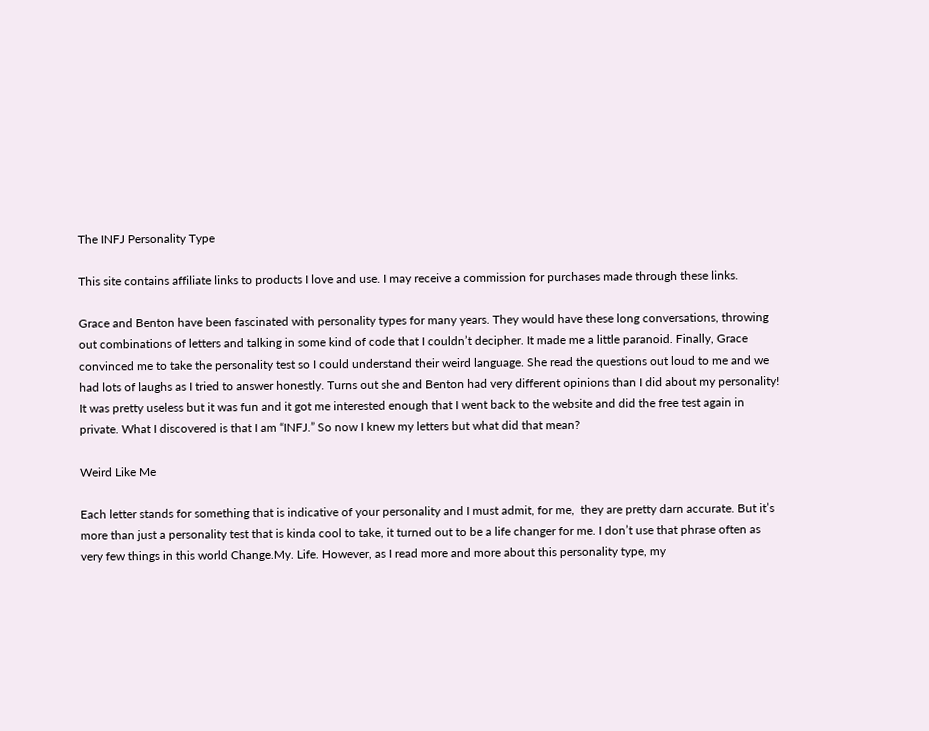The INFJ Personality Type

This site contains affiliate links to products I love and use. I may receive a commission for purchases made through these links.

Grace and Benton have been fascinated with personality types for many years. They would have these long conversations, throwing out combinations of letters and talking in some kind of code that I couldn’t decipher. It made me a little paranoid. Finally, Grace convinced me to take the personality test so I could understand their weird language. She read the questions out loud to me and we had lots of laughs as I tried to answer honestly. Turns out she and Benton had very different opinions than I did about my personality! It was pretty useless but it was fun and it got me interested enough that I went back to the website and did the free test again in private. What I discovered is that I am “INFJ.” So now I knew my letters but what did that mean?

Weird Like Me

Each letter stands for something that is indicative of your personality and I must admit, for me,  they are pretty darn accurate. But it’s more than just a personality test that is kinda cool to take, it turned out to be a life changer for me. I don’t use that phrase often as very few things in this world Change.My. Life. However, as I read more and more about this personality type, my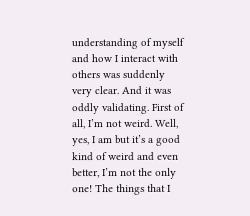understanding of myself and how I interact with others was suddenly very clear. And it was oddly validating. First of all, I’m not weird. Well, yes, I am but it’s a good kind of weird and even better, I’m not the only one! The things that I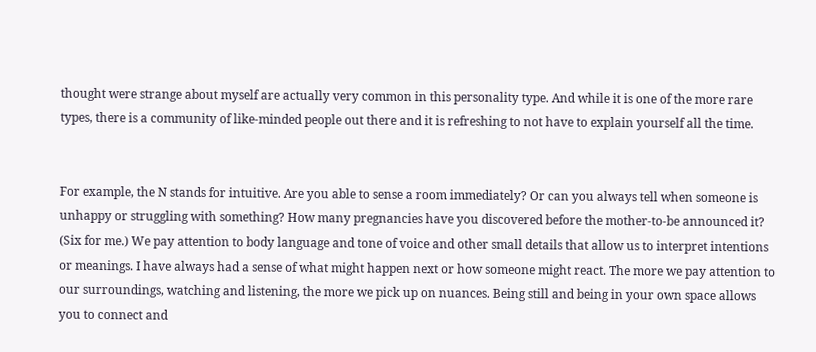thought were strange about myself are actually very common in this personality type. And while it is one of the more rare types, there is a community of like-minded people out there and it is refreshing to not have to explain yourself all the time.


For example, the N stands for intuitive. Are you able to sense a room immediately? Or can you always tell when someone is unhappy or struggling with something? How many pregnancies have you discovered before the mother-to-be announced it? (Six for me.) We pay attention to body language and tone of voice and other small details that allow us to interpret intentions or meanings. I have always had a sense of what might happen next or how someone might react. The more we pay attention to our surroundings, watching and listening, the more we pick up on nuances. Being still and being in your own space allows you to connect and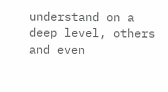understand on a deep level, others and even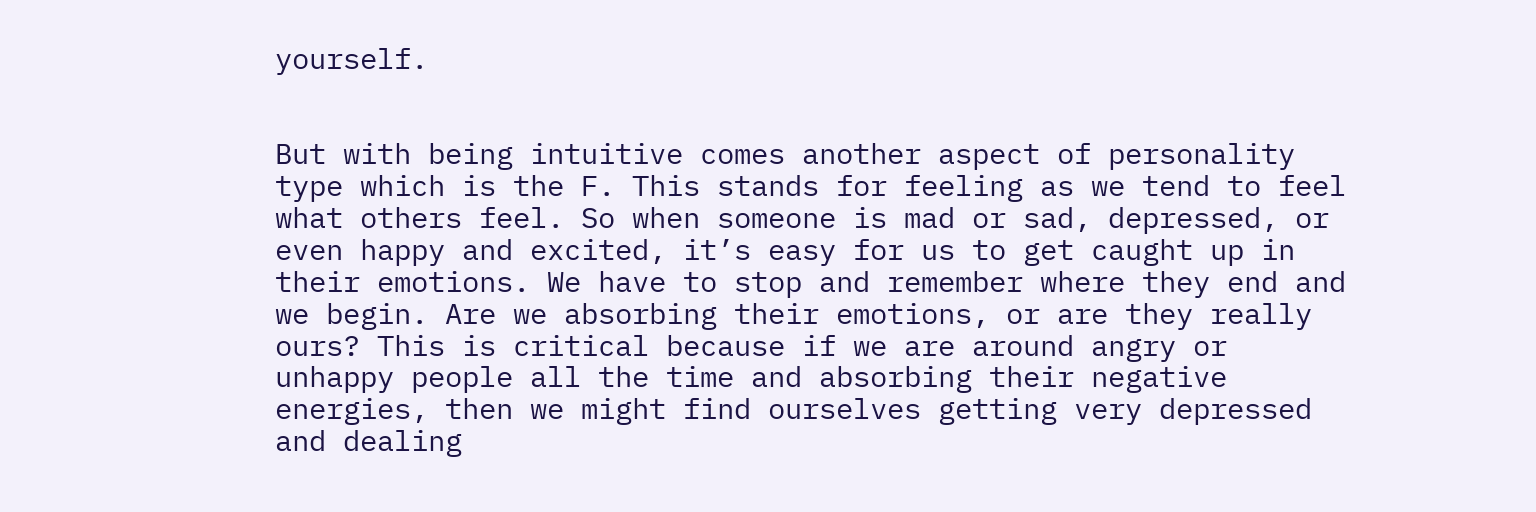yourself.


But with being intuitive comes another aspect of personality type which is the F. This stands for feeling as we tend to feel what others feel. So when someone is mad or sad, depressed, or even happy and excited, it’s easy for us to get caught up in their emotions. We have to stop and remember where they end and we begin. Are we absorbing their emotions, or are they really ours? This is critical because if we are around angry or unhappy people all the time and absorbing their negative energies, then we might find ourselves getting very depressed and dealing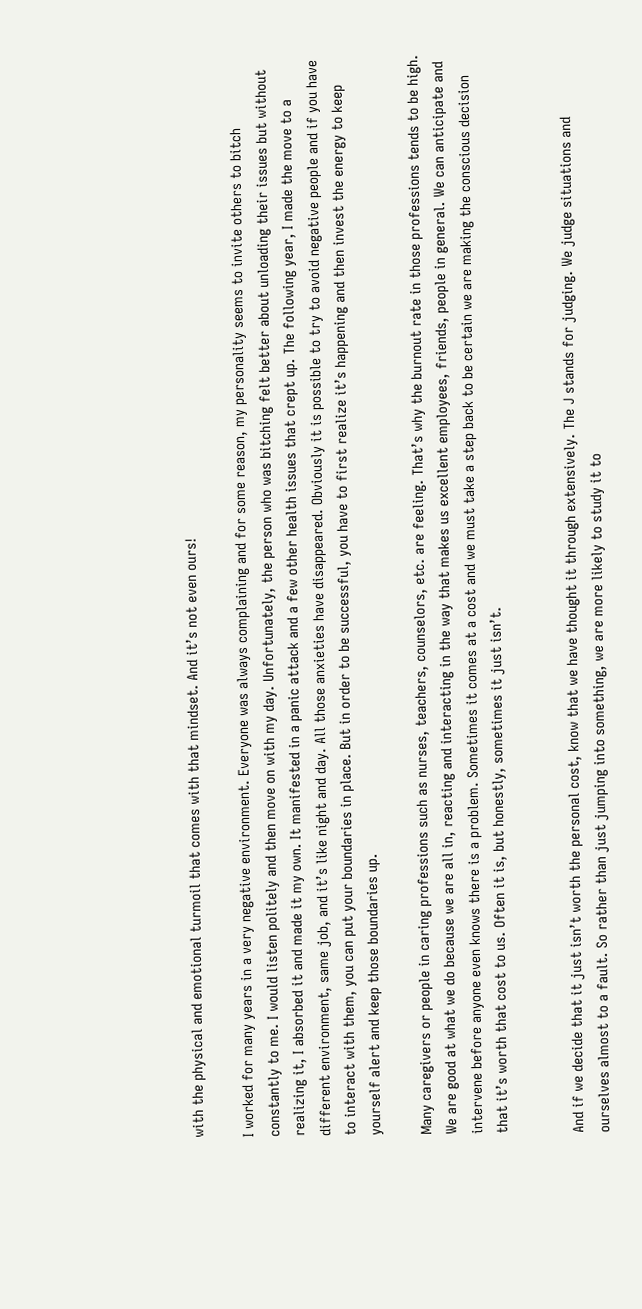with the physical and emotional turmoil that comes with that mindset. And it’s not even ours!

I worked for many years in a very negative environment. Everyone was always complaining and for some reason, my personality seems to invite others to bitch constantly to me. I would listen politely and then move on with my day. Unfortunately, the person who was bitching felt better about unloading their issues but without realizing it, I absorbed it and made it my own. It manifested in a panic attack and a few other health issues that crept up. The following year, I made the move to a different environment, same job, and it’s like night and day. All those anxieties have disappeared. Obviously it is possible to try to avoid negative people and if you have to interact with them, you can put your boundaries in place. But in order to be successful, you have to first realize it’s happening and then invest the energy to keep yourself alert and keep those boundaries up.

Many caregivers or people in caring professions such as nurses, teachers, counselors, etc. are feeling. That’s why the burnout rate in those professions tends to be high. We are good at what we do because we are all in, reacting and interacting in the way that makes us excellent employees, friends, people in general. We can anticipate and intervene before anyone even knows there is a problem. Sometimes it comes at a cost and we must take a step back to be certain we are making the conscious decision that it’s worth that cost to us. Often it is, but honestly, sometimes it just isn’t.


And if we decide that it just isn’t worth the personal cost, know that we have thought it through extensively. The J stands for judging. We judge situations and ourselves almost to a fault. So rather than just jumping into something, we are more likely to study it to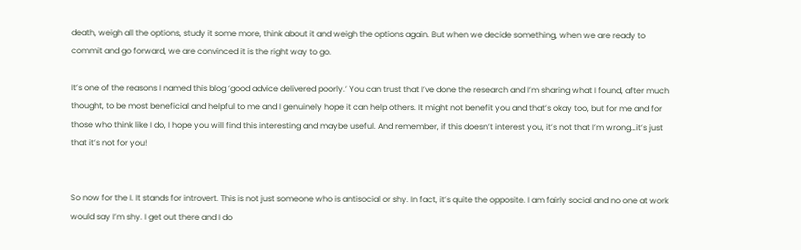death, weigh all the options, study it some more, think about it and weigh the options again. But when we decide something, when we are ready to commit and go forward, we are convinced it is the right way to go.

It’s one of the reasons I named this blog ‘good advice delivered poorly.’ You can trust that I’ve done the research and I’m sharing what I found, after much thought, to be most beneficial and helpful to me and I genuinely hope it can help others. It might not benefit you and that’s okay too, but for me and for those who think like I do, I hope you will find this interesting and maybe useful. And remember, if this doesn’t interest you, it’s not that I’m wrong…it’s just that it’s not for you!


So now for the I. It stands for introvert. This is not just someone who is antisocial or shy. In fact, it’s quite the opposite. I am fairly social and no one at work would say I’m shy. I get out there and I do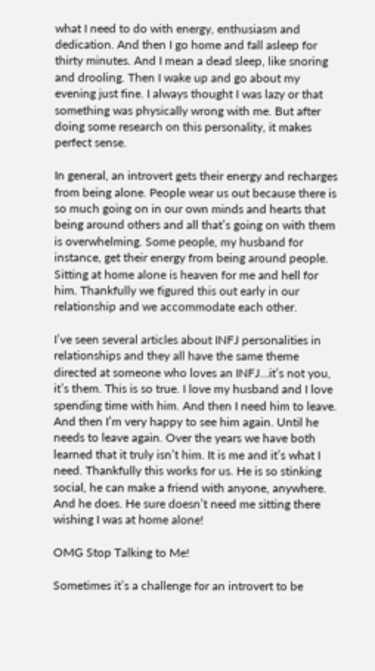what I need to do with energy, enthusiasm and dedication. And then I go home and fall asleep for thirty minutes. And I mean a dead sleep, like snoring and drooling. Then I wake up and go about my evening just fine. I always thought I was lazy or that something was physically wrong with me. But after doing some research on this personality, it makes perfect sense.

In general, an introvert gets their energy and recharges from being alone. People wear us out because there is so much going on in our own minds and hearts that being around others and all that’s going on with them is overwhelming. Some people, my husband for instance, get their energy from being around people. Sitting at home alone is heaven for me and hell for him. Thankfully we figured this out early in our relationship and we accommodate each other.

I’ve seen several articles about INFJ personalities in relationships and they all have the same theme directed at someone who loves an INFJ…it’s not you, it’s them. This is so true. I love my husband and I love spending time with him. And then I need him to leave. And then I’m very happy to see him again. Until he needs to leave again. Over the years we have both learned that it truly isn’t him. It is me and it’s what I need. Thankfully this works for us. He is so stinking social, he can make a friend with anyone, anywhere. And he does. He sure doesn’t need me sitting there wishing I was at home alone!

OMG Stop Talking to Me!

Sometimes it’s a challenge for an introvert to be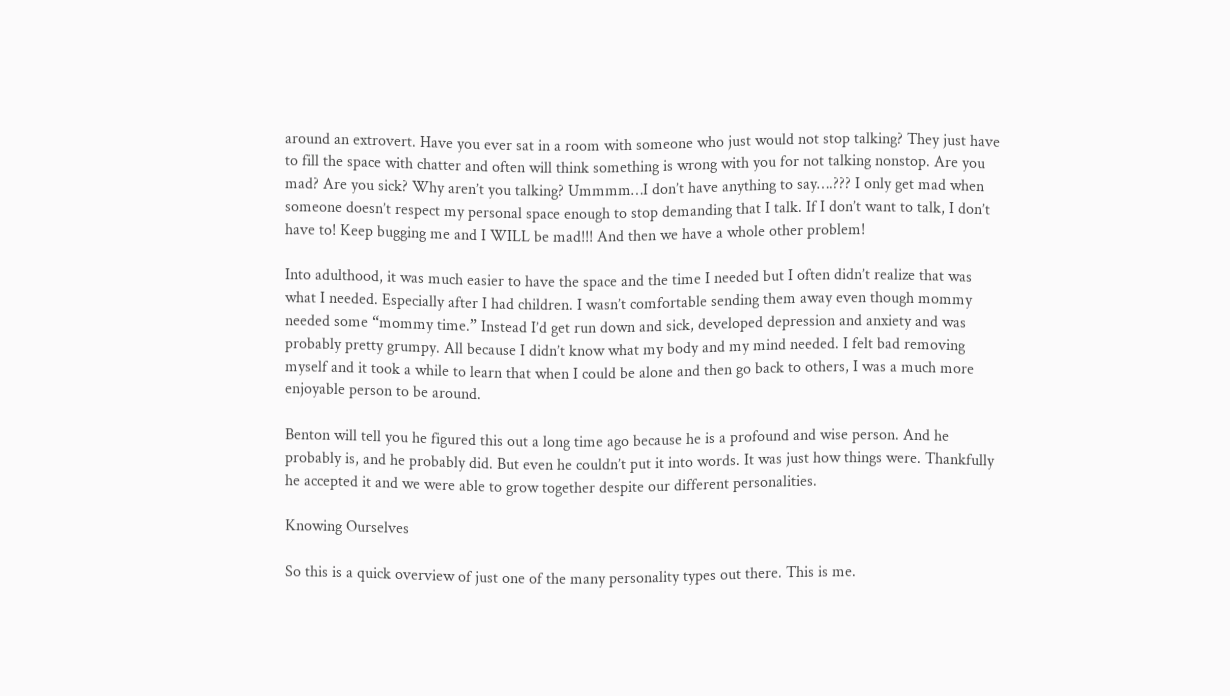around an extrovert. Have you ever sat in a room with someone who just would not stop talking? They just have to fill the space with chatter and often will think something is wrong with you for not talking nonstop. Are you mad? Are you sick? Why aren’t you talking? Ummmm…I don’t have anything to say….??? I only get mad when someone doesn’t respect my personal space enough to stop demanding that I talk. If I don’t want to talk, I don’t have to! Keep bugging me and I WILL be mad!!! And then we have a whole other problem!

Into adulthood, it was much easier to have the space and the time I needed but I often didn’t realize that was what I needed. Especially after I had children. I wasn’t comfortable sending them away even though mommy needed some “mommy time.” Instead I’d get run down and sick, developed depression and anxiety and was probably pretty grumpy. All because I didn’t know what my body and my mind needed. I felt bad removing myself and it took a while to learn that when I could be alone and then go back to others, I was a much more enjoyable person to be around.

Benton will tell you he figured this out a long time ago because he is a profound and wise person. And he probably is, and he probably did. But even he couldn’t put it into words. It was just how things were. Thankfully he accepted it and we were able to grow together despite our different personalities.

Knowing Ourselves

So this is a quick overview of just one of the many personality types out there. This is me.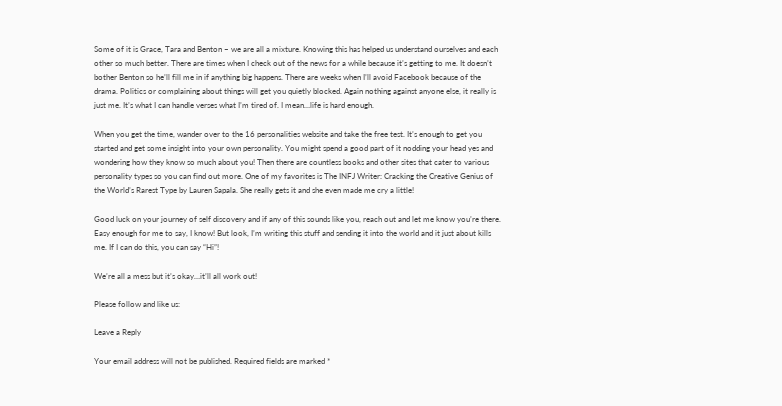Some of it is Grace, Tara and Benton – we are all a mixture. Knowing this has helped us understand ourselves and each other so much better. There are times when I check out of the news for a while because it’s getting to me. It doesn’t bother Benton so he’ll fill me in if anything big happens. There are weeks when I’ll avoid Facebook because of the drama. Politics or complaining about things will get you quietly blocked. Again nothing against anyone else, it really is just me. It’s what I can handle verses what I’m tired of. I mean…life is hard enough.

When you get the time, wander over to the 16 personalities website and take the free test. It’s enough to get you started and get some insight into your own personality. You might spend a good part of it nodding your head yes and wondering how they know so much about you! Then there are countless books and other sites that cater to various personality types so you can find out more. One of my favorites is The INFJ Writer: Cracking the Creative Genius of the World’s Rarest Type by Lauren Sapala. She really gets it and she even made me cry a little!

Good luck on your journey of self discovery and if any of this sounds like you, reach out and let me know you’re there. Easy enough for me to say, I know! But look, I’m writing this stuff and sending it into the world and it just about kills me. If I can do this, you can say “Hi”!

We’re all a mess but it’s okay…it’ll all work out!

Please follow and like us:

Leave a Reply

Your email address will not be published. Required fields are marked *